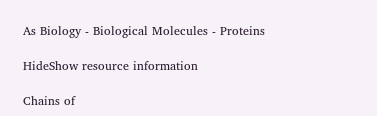As Biology - Biological Molecules - Proteins

HideShow resource information

Chains of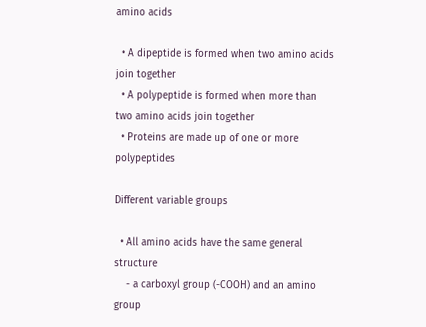amino acids

  • A dipeptide is formed when two amino acids join together
  • A polypeptide is formed when more than two amino acids join together
  • Proteins are made up of one or more polypeptides

Different variable groups

  • All amino acids have the same general structure
    - a carboxyl group (-COOH) and an amino group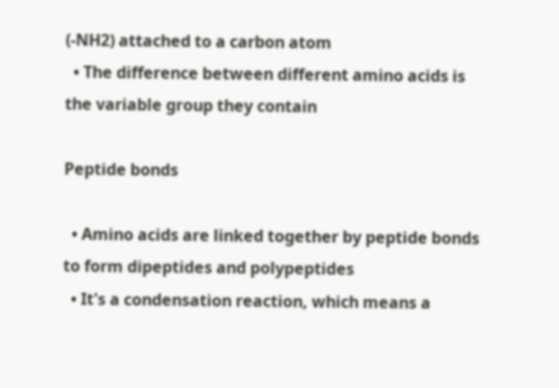(-NH2) attached to a carbon atom
  • The difference between different amino acids is the variable group they contain

Peptide bonds

  • Amino acids are linked together by peptide bonds to form dipeptides and polypeptides
  • It's a condensation reaction, which means a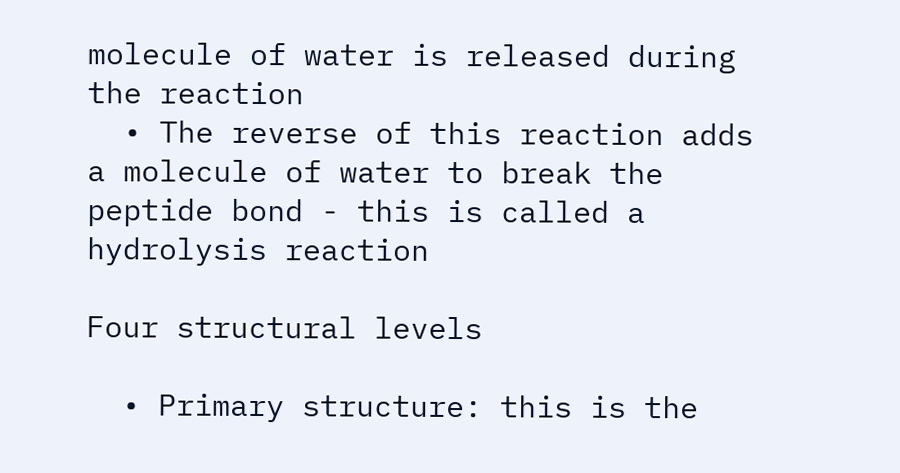molecule of water is released during the reaction
  • The reverse of this reaction adds a molecule of water to break the peptide bond - this is called a hydrolysis reaction

Four structural levels

  • Primary structure: this is the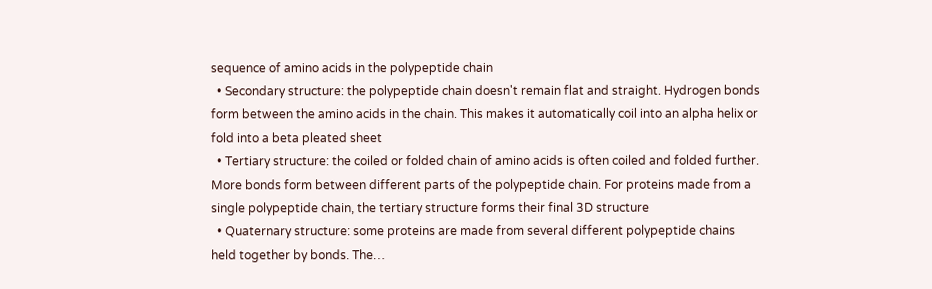sequence of amino acids in the polypeptide chain
  • Secondary structure: the polypeptide chain doesn't remain flat and straight. Hydrogen bonds form between the amino acids in the chain. This makes it automatically coil into an alpha helix or fold into a beta pleated sheet
  • Tertiary structure: the coiled or folded chain of amino acids is often coiled and folded further. More bonds form between different parts of the polypeptide chain. For proteins made from a single polypeptide chain, the tertiary structure forms their final 3D structure
  • Quaternary structure: some proteins are made from several different polypeptide chains held together by bonds. The…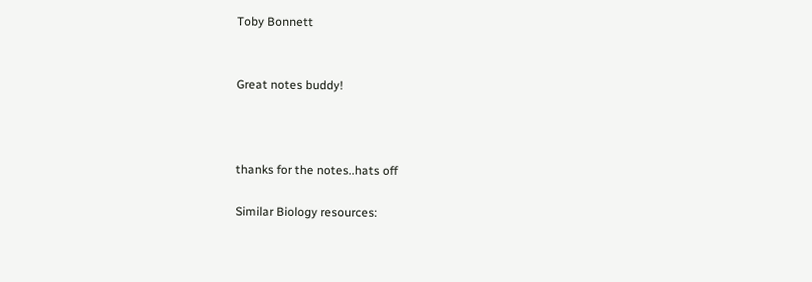Toby Bonnett


Great notes buddy!



thanks for the notes..hats off

Similar Biology resources: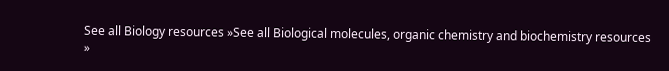See all Biology resources »See all Biological molecules, organic chemistry and biochemistry resources »